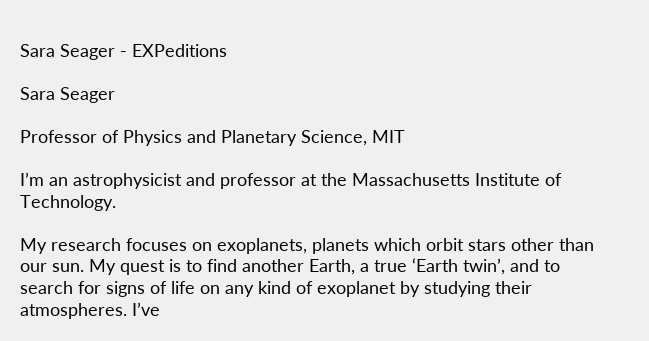Sara Seager - EXPeditions

Sara Seager

Professor of Physics and Planetary Science, MIT

I’m an astrophysicist and professor at the Massachusetts Institute of Technology.

My research focuses on exoplanets, planets which orbit stars other than our sun. My quest is to find another Earth, a true ‘Earth twin’, and to search for signs of life on any kind of exoplanet by studying their atmospheres. I’ve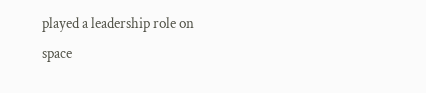played a leadership role on space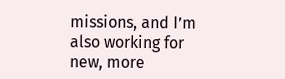missions, and I’m also working for new, more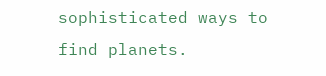sophisticated ways to find planets.